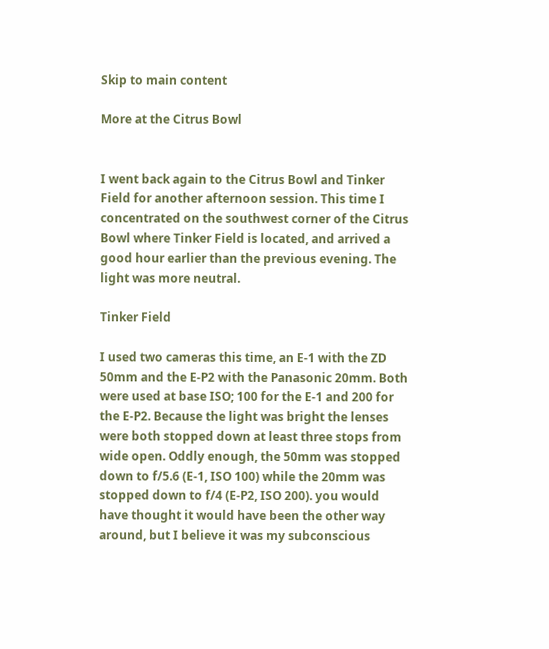Skip to main content

More at the Citrus Bowl


I went back again to the Citrus Bowl and Tinker Field for another afternoon session. This time I concentrated on the southwest corner of the Citrus Bowl where Tinker Field is located, and arrived a good hour earlier than the previous evening. The light was more neutral.

Tinker Field

I used two cameras this time, an E-1 with the ZD 50mm and the E-P2 with the Panasonic 20mm. Both were used at base ISO; 100 for the E-1 and 200 for the E-P2. Because the light was bright the lenses were both stopped down at least three stops from wide open. Oddly enough, the 50mm was stopped down to f/5.6 (E-1, ISO 100) while the 20mm was stopped down to f/4 (E-P2, ISO 200). you would have thought it would have been the other way around, but I believe it was my subconscious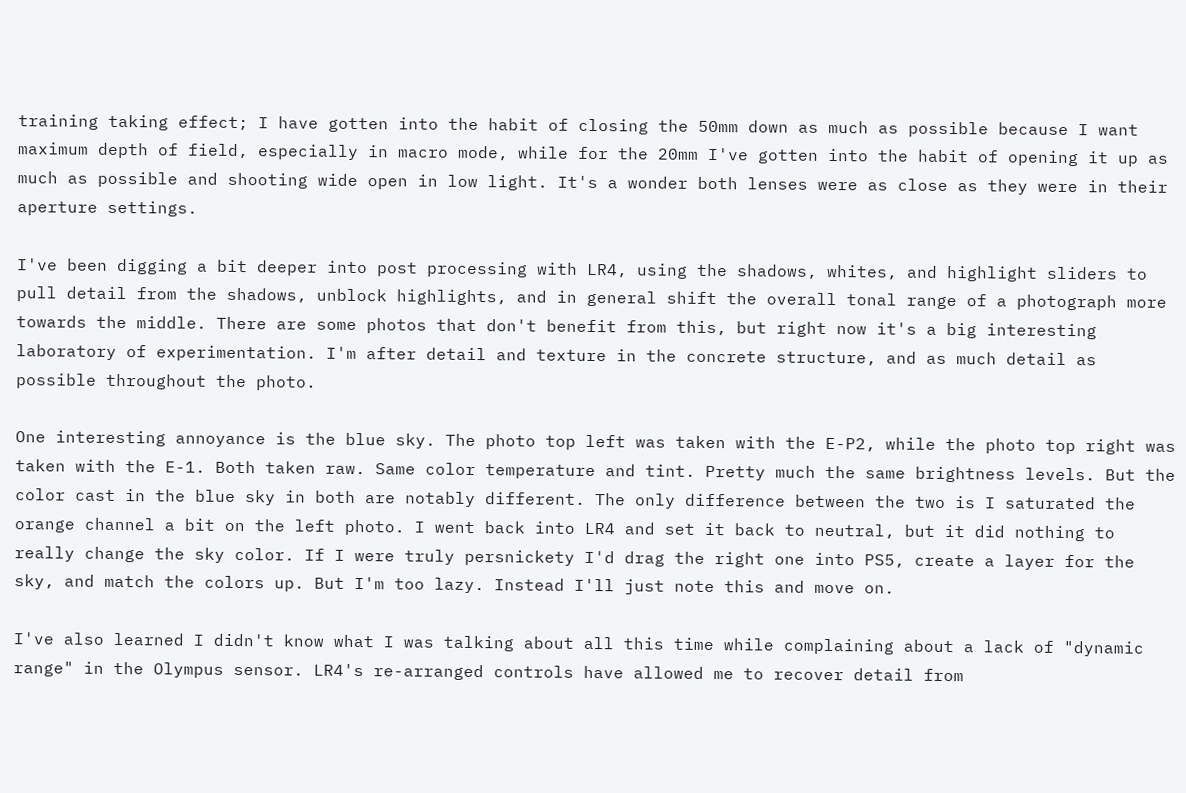training taking effect; I have gotten into the habit of closing the 50mm down as much as possible because I want maximum depth of field, especially in macro mode, while for the 20mm I've gotten into the habit of opening it up as much as possible and shooting wide open in low light. It's a wonder both lenses were as close as they were in their aperture settings.

I've been digging a bit deeper into post processing with LR4, using the shadows, whites, and highlight sliders to pull detail from the shadows, unblock highlights, and in general shift the overall tonal range of a photograph more towards the middle. There are some photos that don't benefit from this, but right now it's a big interesting laboratory of experimentation. I'm after detail and texture in the concrete structure, and as much detail as possible throughout the photo.

One interesting annoyance is the blue sky. The photo top left was taken with the E-P2, while the photo top right was taken with the E-1. Both taken raw. Same color temperature and tint. Pretty much the same brightness levels. But the color cast in the blue sky in both are notably different. The only difference between the two is I saturated the orange channel a bit on the left photo. I went back into LR4 and set it back to neutral, but it did nothing to really change the sky color. If I were truly persnickety I'd drag the right one into PS5, create a layer for the sky, and match the colors up. But I'm too lazy. Instead I'll just note this and move on.

I've also learned I didn't know what I was talking about all this time while complaining about a lack of "dynamic range" in the Olympus sensor. LR4's re-arranged controls have allowed me to recover detail from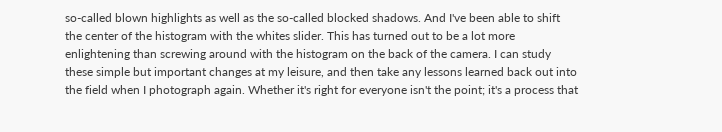so-called blown highlights as well as the so-called blocked shadows. And I've been able to shift the center of the histogram with the whites slider. This has turned out to be a lot more enlightening than screwing around with the histogram on the back of the camera. I can study these simple but important changes at my leisure, and then take any lessons learned back out into the field when I photograph again. Whether it's right for everyone isn't the point; it's a process that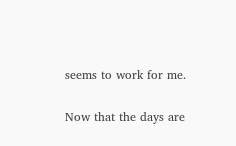seems to work for me.

Now that the days are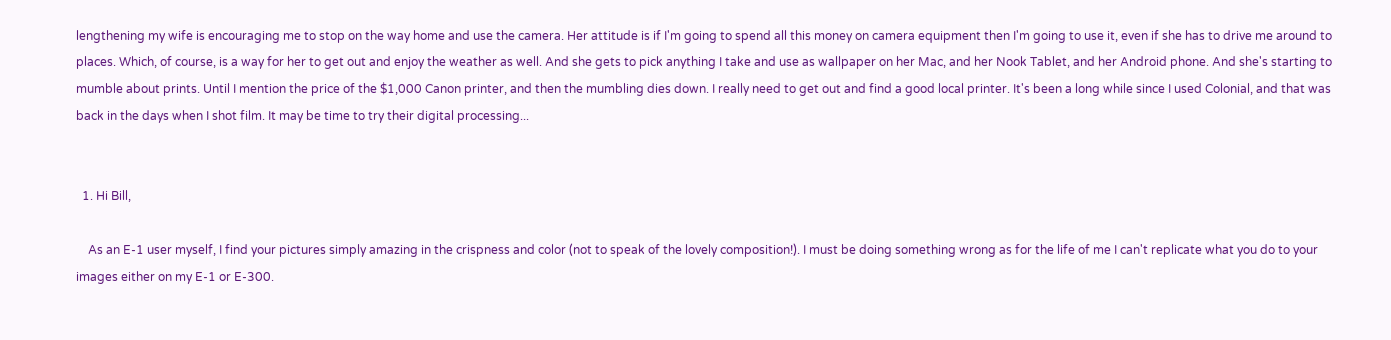lengthening my wife is encouraging me to stop on the way home and use the camera. Her attitude is if I'm going to spend all this money on camera equipment then I'm going to use it, even if she has to drive me around to places. Which, of course, is a way for her to get out and enjoy the weather as well. And she gets to pick anything I take and use as wallpaper on her Mac, and her Nook Tablet, and her Android phone. And she's starting to mumble about prints. Until I mention the price of the $1,000 Canon printer, and then the mumbling dies down. I really need to get out and find a good local printer. It's been a long while since I used Colonial, and that was back in the days when I shot film. It may be time to try their digital processing...


  1. Hi Bill,

    As an E-1 user myself, I find your pictures simply amazing in the crispness and color (not to speak of the lovely composition!). I must be doing something wrong as for the life of me I can't replicate what you do to your images either on my E-1 or E-300.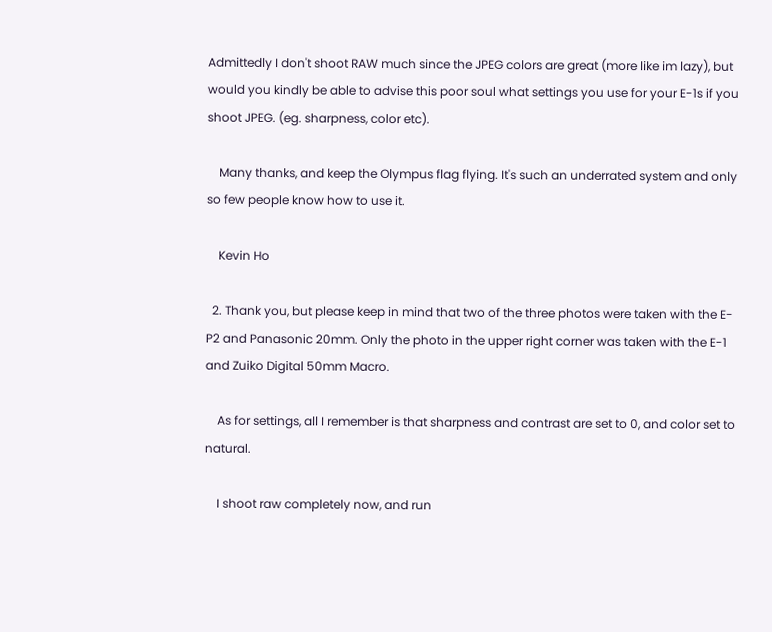Admittedly I don't shoot RAW much since the JPEG colors are great (more like im lazy), but would you kindly be able to advise this poor soul what settings you use for your E-1s if you shoot JPEG. (eg. sharpness, color etc).

    Many thanks, and keep the Olympus flag flying. It's such an underrated system and only so few people know how to use it.

    Kevin Ho

  2. Thank you, but please keep in mind that two of the three photos were taken with the E-P2 and Panasonic 20mm. Only the photo in the upper right corner was taken with the E-1 and Zuiko Digital 50mm Macro.

    As for settings, all I remember is that sharpness and contrast are set to 0, and color set to natural.

    I shoot raw completely now, and run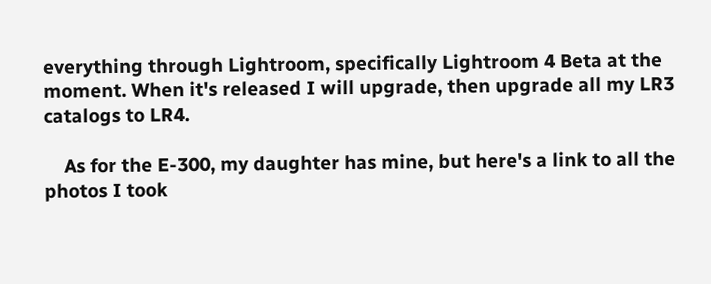everything through Lightroom, specifically Lightroom 4 Beta at the moment. When it's released I will upgrade, then upgrade all my LR3 catalogs to LR4.

    As for the E-300, my daughter has mine, but here's a link to all the photos I took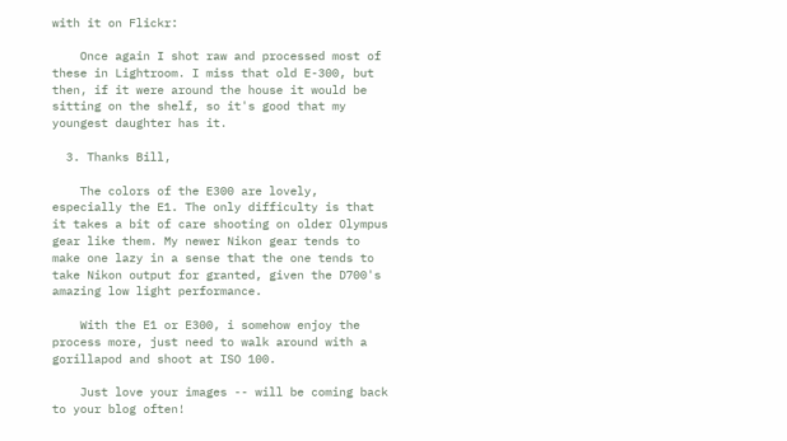with it on Flickr:

    Once again I shot raw and processed most of these in Lightroom. I miss that old E-300, but then, if it were around the house it would be sitting on the shelf, so it's good that my youngest daughter has it.

  3. Thanks Bill,

    The colors of the E300 are lovely, especially the E1. The only difficulty is that it takes a bit of care shooting on older Olympus gear like them. My newer Nikon gear tends to make one lazy in a sense that the one tends to take Nikon output for granted, given the D700's amazing low light performance.

    With the E1 or E300, i somehow enjoy the process more, just need to walk around with a gorillapod and shoot at ISO 100.

    Just love your images -- will be coming back to your blog often!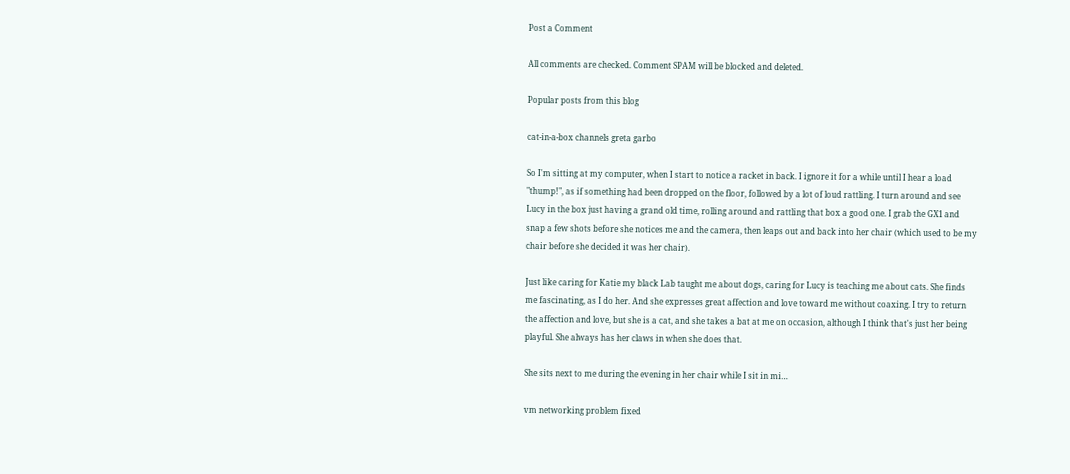Post a Comment

All comments are checked. Comment SPAM will be blocked and deleted.

Popular posts from this blog

cat-in-a-box channels greta garbo

So I'm sitting at my computer, when I start to notice a racket in back. I ignore it for a while until I hear a load "thump!", as if something had been dropped on the floor, followed by a lot of loud rattling. I turn around and see Lucy in the box just having a grand old time, rolling around and rattling that box a good one. I grab the GX1 and snap a few shots before she notices me and the camera, then leaps out and back into her chair (which used to be my chair before she decided it was her chair).

Just like caring for Katie my black Lab taught me about dogs, caring for Lucy is teaching me about cats. She finds me fascinating, as I do her. And she expresses great affection and love toward me without coaxing. I try to return the affection and love, but she is a cat, and she takes a bat at me on occasion, although I think that's just her being playful. She always has her claws in when she does that.

She sits next to me during the evening in her chair while I sit in mi…

vm networking problem fixed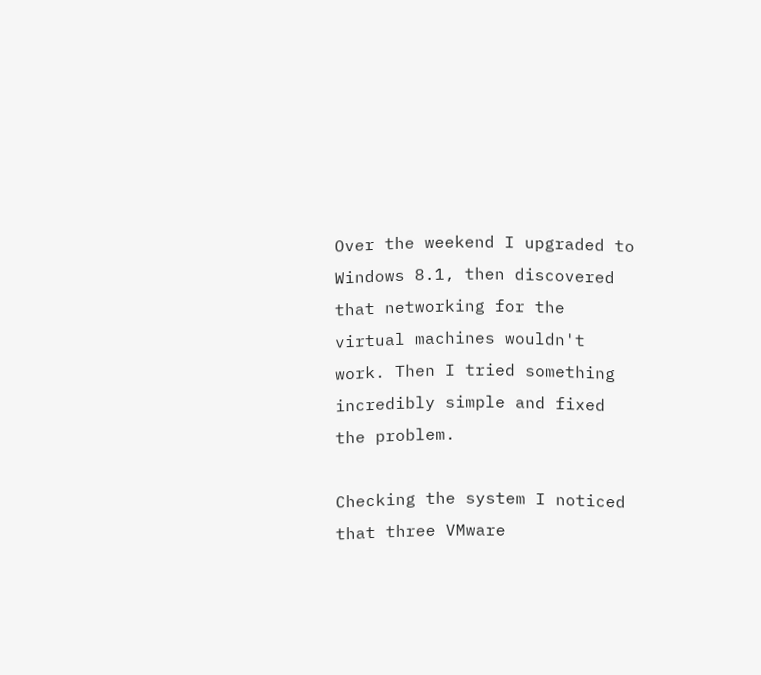Over the weekend I upgraded to Windows 8.1, then discovered that networking for the virtual machines wouldn't work. Then I tried something incredibly simple and fixed the problem.

Checking the system I noticed that three VMware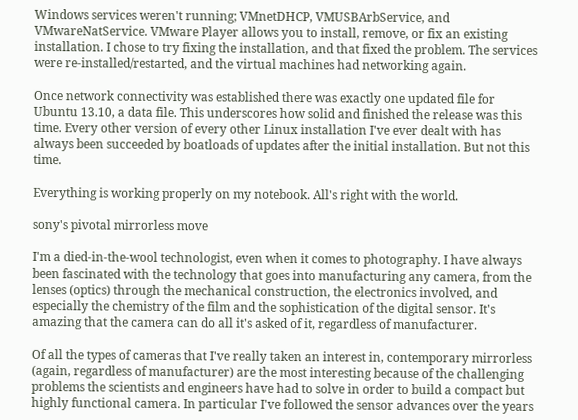Windows services weren't running; VMnetDHCP, VMUSBArbService, and VMwareNatService. VMware Player allows you to install, remove, or fix an existing installation. I chose to try fixing the installation, and that fixed the problem. The services were re-installed/restarted, and the virtual machines had networking again.

Once network connectivity was established there was exactly one updated file for Ubuntu 13.10, a data file. This underscores how solid and finished the release was this time. Every other version of every other Linux installation I've ever dealt with has always been succeeded by boatloads of updates after the initial installation. But not this time.

Everything is working properly on my notebook. All's right with the world.

sony's pivotal mirrorless move

I'm a died-in-the-wool technologist, even when it comes to photography. I have always been fascinated with the technology that goes into manufacturing any camera, from the lenses (optics) through the mechanical construction, the electronics involved, and especially the chemistry of the film and the sophistication of the digital sensor. It's amazing that the camera can do all it's asked of it, regardless of manufacturer.

Of all the types of cameras that I've really taken an interest in, contemporary mirrorless (again, regardless of manufacturer) are the most interesting because of the challenging problems the scientists and engineers have had to solve in order to build a compact but highly functional camera. In particular I've followed the sensor advances over the years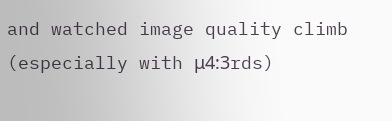and watched image quality climb (especially with μ4:3rds)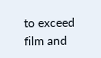to exceed film and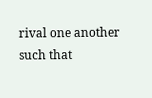rival one another such that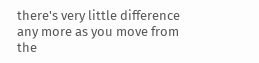there's very little difference any more as you move from the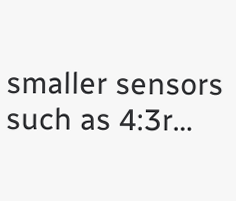smaller sensors such as 4:3r…